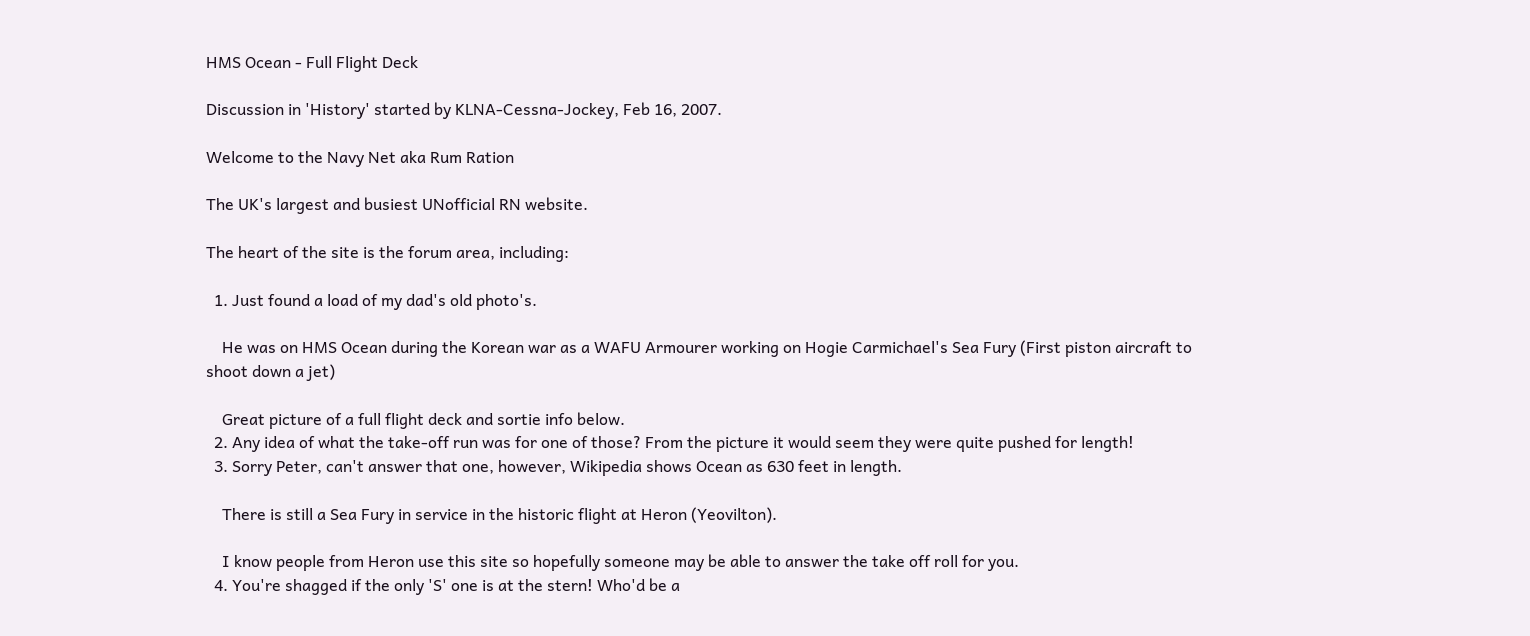HMS Ocean - Full Flight Deck

Discussion in 'History' started by KLNA-Cessna-Jockey, Feb 16, 2007.

Welcome to the Navy Net aka Rum Ration

The UK's largest and busiest UNofficial RN website.

The heart of the site is the forum area, including:

  1. Just found a load of my dad's old photo's.

    He was on HMS Ocean during the Korean war as a WAFU Armourer working on Hogie Carmichael's Sea Fury (First piston aircraft to shoot down a jet)

    Great picture of a full flight deck and sortie info below.
  2. Any idea of what the take-off run was for one of those? From the picture it would seem they were quite pushed for length!
  3. Sorry Peter, can't answer that one, however, Wikipedia shows Ocean as 630 feet in length.

    There is still a Sea Fury in service in the historic flight at Heron (Yeovilton).

    I know people from Heron use this site so hopefully someone may be able to answer the take off roll for you.
  4. You're shagged if the only 'S' one is at the stern! Who'd be a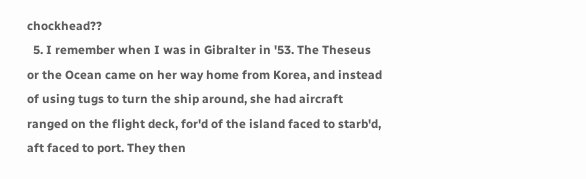chockhead??
  5. I remember when I was in Gibralter in '53. The Theseus or the Ocean came on her way home from Korea, and instead of using tugs to turn the ship around, she had aircraft ranged on the flight deck, for'd of the island faced to starb'd, aft faced to port. They then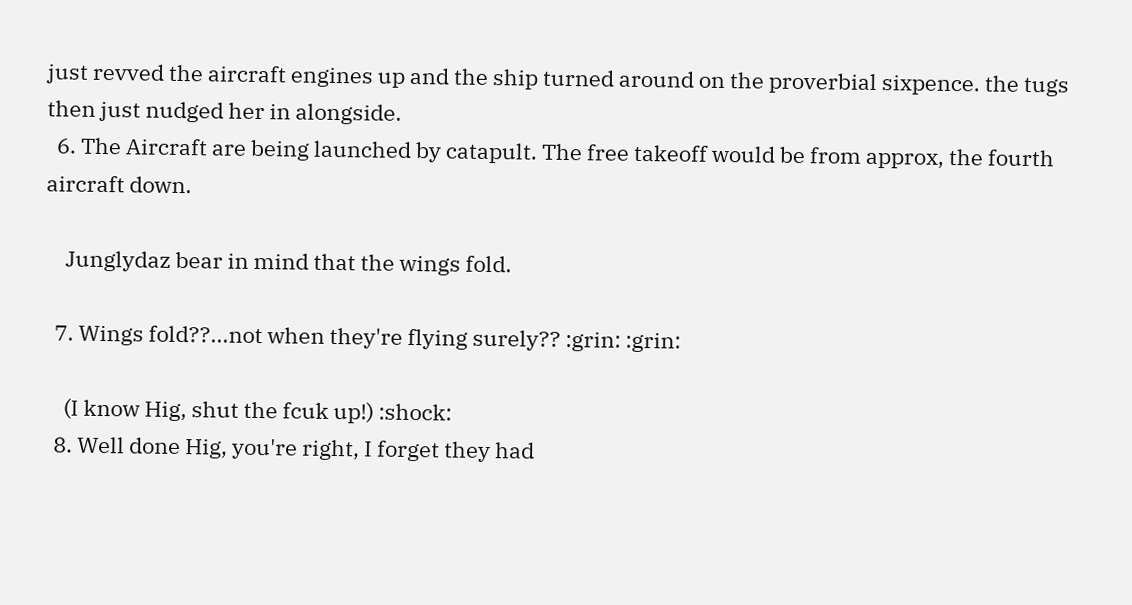just revved the aircraft engines up and the ship turned around on the proverbial sixpence. the tugs then just nudged her in alongside.
  6. The Aircraft are being launched by catapult. The free takeoff would be from approx, the fourth aircraft down.

    Junglydaz bear in mind that the wings fold.

  7. Wings fold??...not when they're flying surely?? :grin: :grin:

    (I know Hig, shut the fcuk up!) :shock:
  8. Well done Hig, you're right, I forget they had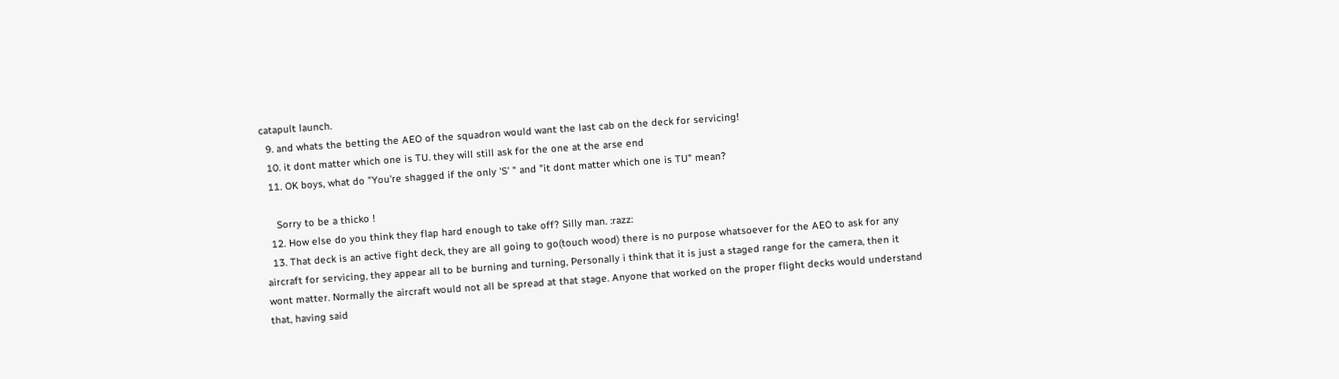catapult launch.
  9. and whats the betting the AEO of the squadron would want the last cab on the deck for servicing!
  10. it dont matter which one is TU. they will still ask for the one at the arse end
  11. OK boys, what do "You're shagged if the only 'S' " and "it dont matter which one is TU" mean?

    Sorry to be a thicko !
  12. How else do you think they flap hard enough to take off? Silly man. :razz:
  13. That deck is an active fight deck, they are all going to go(touch wood) there is no purpose whatsoever for the AEO to ask for any aircraft for servicing, they appear all to be burning and turning, Personally i think that it is just a staged range for the camera, then it wont matter. Normally the aircraft would not all be spread at that stage. Anyone that worked on the proper flight decks would understand that, having said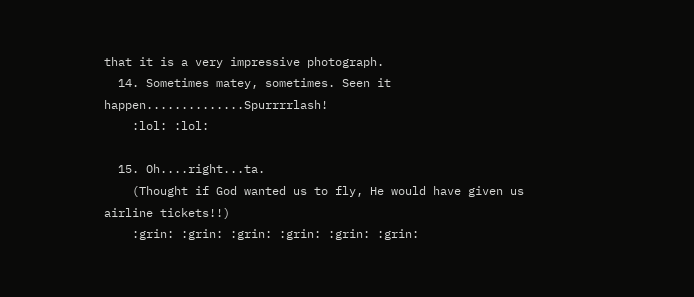that it is a very impressive photograph.
  14. Sometimes matey, sometimes. Seen it happen..............Spurrrrlash!
    :lol: :lol:

  15. Oh....right...ta.
    (Thought if God wanted us to fly, He would have given us airline tickets!!)
    :grin: :grin: :grin: :grin: :grin: :grin: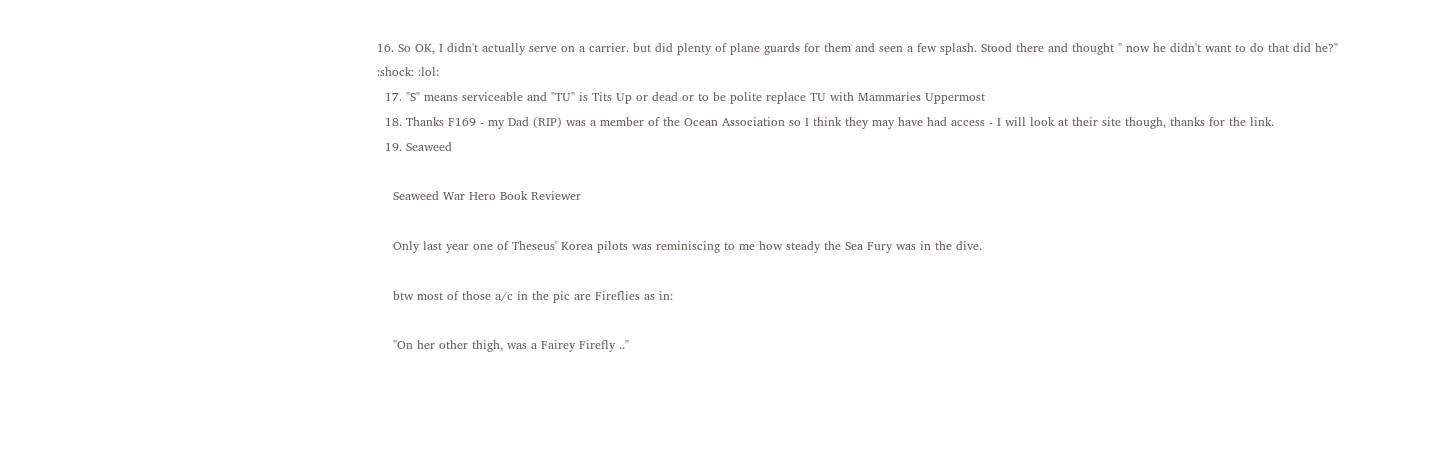16. So OK, I didn't actually serve on a carrier. but did plenty of plane guards for them and seen a few splash. Stood there and thought " now he didn't want to do that did he?" :shock: :lol:
  17. "S" means serviceable and "TU" is Tits Up or dead or to be polite replace TU with Mammaries Uppermost
  18. Thanks F169 - my Dad (RIP) was a member of the Ocean Association so I think they may have had access - I will look at their site though, thanks for the link.
  19. Seaweed

    Seaweed War Hero Book Reviewer

    Only last year one of Theseus' Korea pilots was reminiscing to me how steady the Sea Fury was in the dive.

    btw most of those a/c in the pic are Fireflies as in:

    "On her other thigh, was a Fairey Firefly .."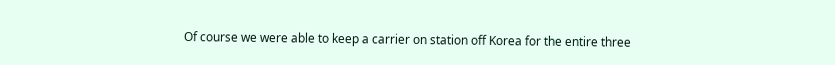Of course we were able to keep a carrier on station off Korea for the entire three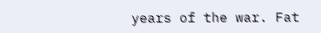years of the war. Fat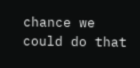chance we could do that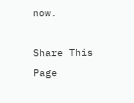now.

Share This Page